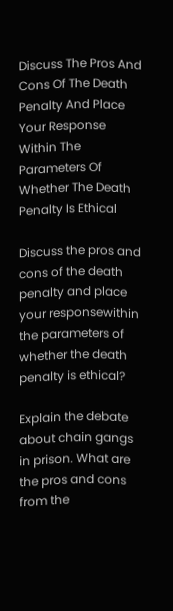Discuss The Pros And Cons Of The Death Penalty And Place Your Response Within The Parameters Of Whether The Death Penalty Is Ethical

Discuss the pros and cons of the death penalty and place your responsewithin the parameters of whether the death penalty is ethical?

Explain the debate about chain gangs in prison. What are the pros and cons from the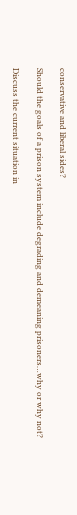conservative and liberal sides?

Should the goals of a prison system include degrading and demeaning prisoners…why or why not?

Discuss the current situation in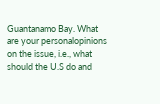Guantanamo Bay. What are your personalopinions on the issue, i.e., what should the U.S do and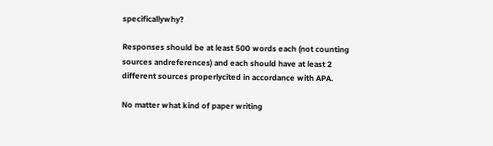specificallywhy?

Responses should be at least 500 words each (not counting sources andreferences) and each should have at least 2 different sources properlycited in accordance with APA.

No matter what kind of paper writing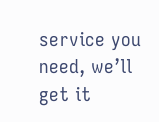service you need, we’ll get it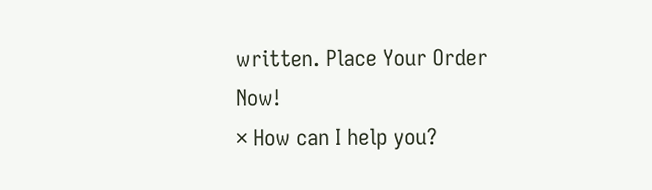written. Place Your Order Now!
× How can I help you?